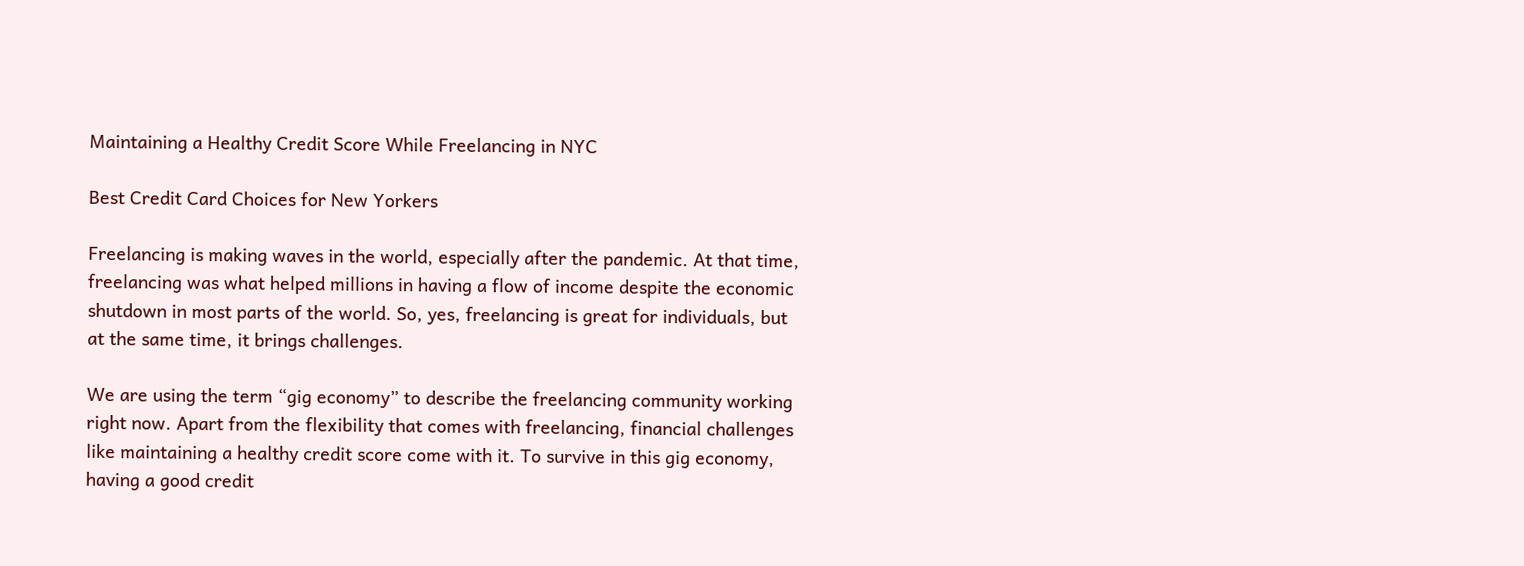Maintaining a Healthy Credit Score While Freelancing in NYC

Best Credit Card Choices for New Yorkers

Freelancing is making waves in the world, especially after the pandemic. At that time, freelancing was what helped millions in having a flow of income despite the economic shutdown in most parts of the world. So, yes, freelancing is great for individuals, but at the same time, it brings challenges.

We are using the term “gig economy” to describe the freelancing community working right now. Apart from the flexibility that comes with freelancing, financial challenges like maintaining a healthy credit score come with it. To survive in this gig economy, having a good credit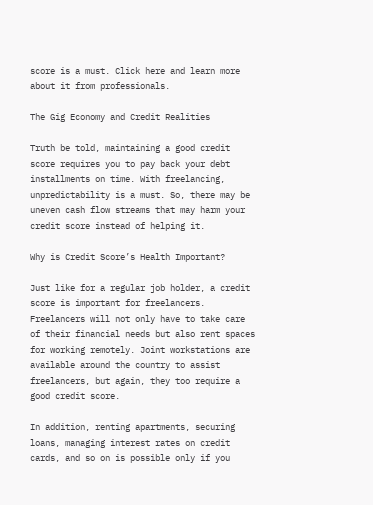score is a must. Click here and learn more about it from professionals.

The Gig Economy and Credit Realities

Truth be told, maintaining a good credit score requires you to pay back your debt installments on time. With freelancing, unpredictability is a must. So, there may be uneven cash flow streams that may harm your credit score instead of helping it.

Why is Credit Score’s Health Important?

Just like for a regular job holder, a credit score is important for freelancers. Freelancers will not only have to take care of their financial needs but also rent spaces for working remotely. Joint workstations are available around the country to assist freelancers, but again, they too require a good credit score.

In addition, renting apartments, securing loans, managing interest rates on credit cards, and so on is possible only if you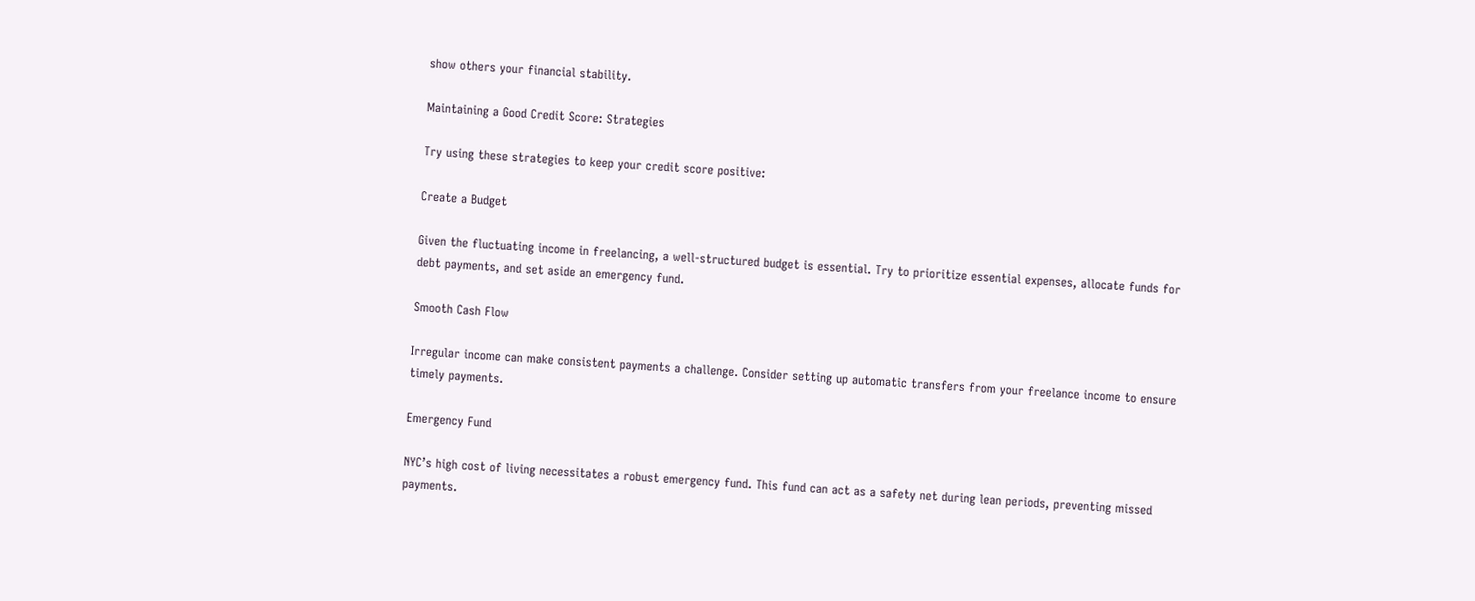show others your financial stability.

Maintaining a Good Credit Score: Strategies

Try using these strategies to keep your credit score positive:

Create a Budget

Given the fluctuating income in freelancing, a well-structured budget is essential. Try to prioritize essential expenses, allocate funds for debt payments, and set aside an emergency fund.

Smooth Cash Flow

Irregular income can make consistent payments a challenge. Consider setting up automatic transfers from your freelance income to ensure timely payments.

Emergency Fund

NYC’s high cost of living necessitates a robust emergency fund. This fund can act as a safety net during lean periods, preventing missed payments.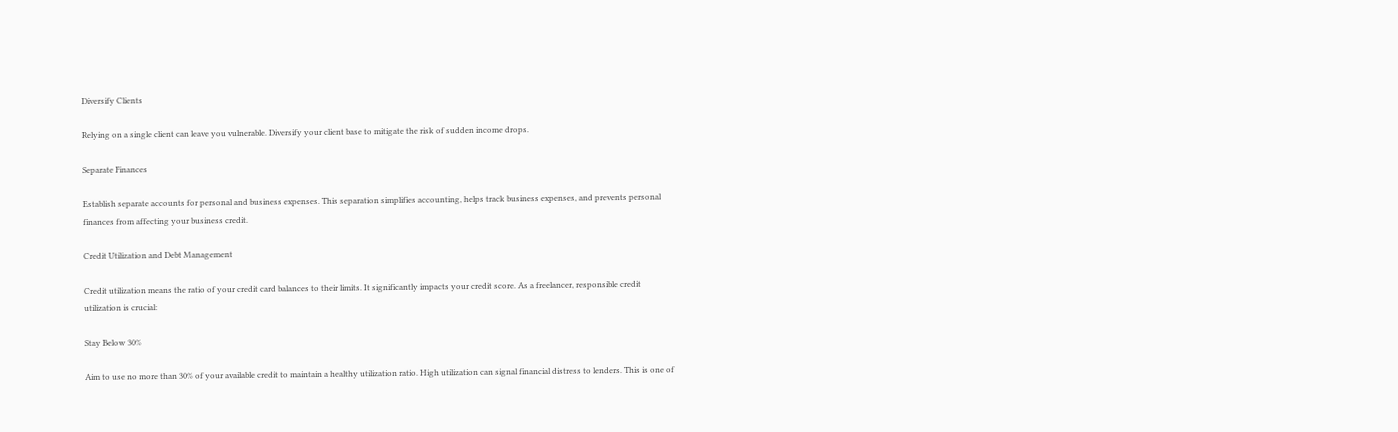Diversify Clients

Relying on a single client can leave you vulnerable. Diversify your client base to mitigate the risk of sudden income drops.

Separate Finances

Establish separate accounts for personal and business expenses. This separation simplifies accounting, helps track business expenses, and prevents personal finances from affecting your business credit.

Credit Utilization and Debt Management

Credit utilization means the ratio of your credit card balances to their limits. It significantly impacts your credit score. As a freelancer, responsible credit utilization is crucial:

Stay Below 30%

Aim to use no more than 30% of your available credit to maintain a healthy utilization ratio. High utilization can signal financial distress to lenders. This is one of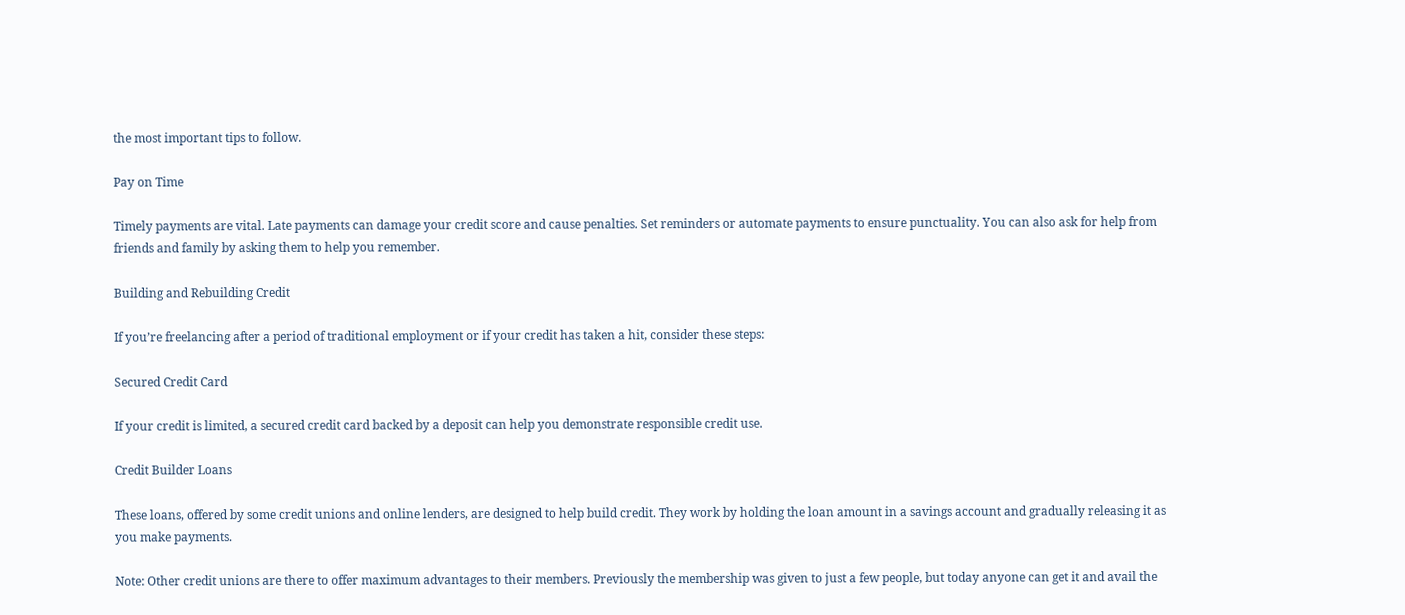the most important tips to follow.

Pay on Time

Timely payments are vital. Late payments can damage your credit score and cause penalties. Set reminders or automate payments to ensure punctuality. You can also ask for help from friends and family by asking them to help you remember.

Building and Rebuilding Credit

If you’re freelancing after a period of traditional employment or if your credit has taken a hit, consider these steps:

Secured Credit Card

If your credit is limited, a secured credit card backed by a deposit can help you demonstrate responsible credit use.

Credit Builder Loans

These loans, offered by some credit unions and online lenders, are designed to help build credit. They work by holding the loan amount in a savings account and gradually releasing it as you make payments.

Note: Other credit unions are there to offer maximum advantages to their members. Previously the membership was given to just a few people, but today anyone can get it and avail the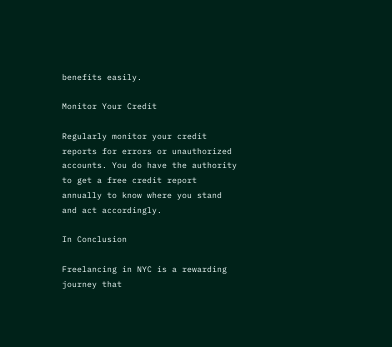benefits easily.

Monitor Your Credit

Regularly monitor your credit reports for errors or unauthorized accounts. You do have the authority to get a free credit report annually to know where you stand and act accordingly.

In Conclusion

Freelancing in NYC is a rewarding journey that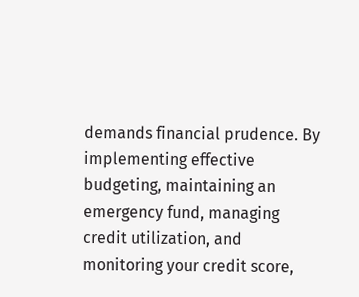demands financial prudence. By implementing effective budgeting, maintaining an emergency fund, managing credit utilization, and monitoring your credit score,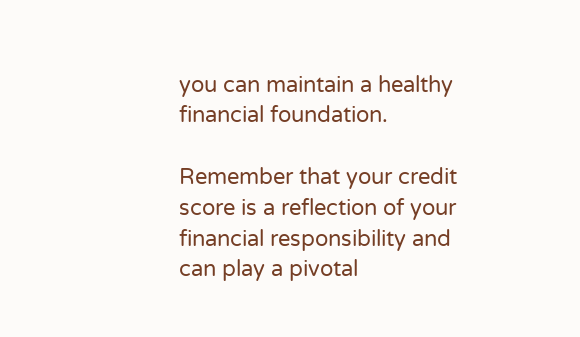you can maintain a healthy financial foundation.

Remember that your credit score is a reflection of your financial responsibility and can play a pivotal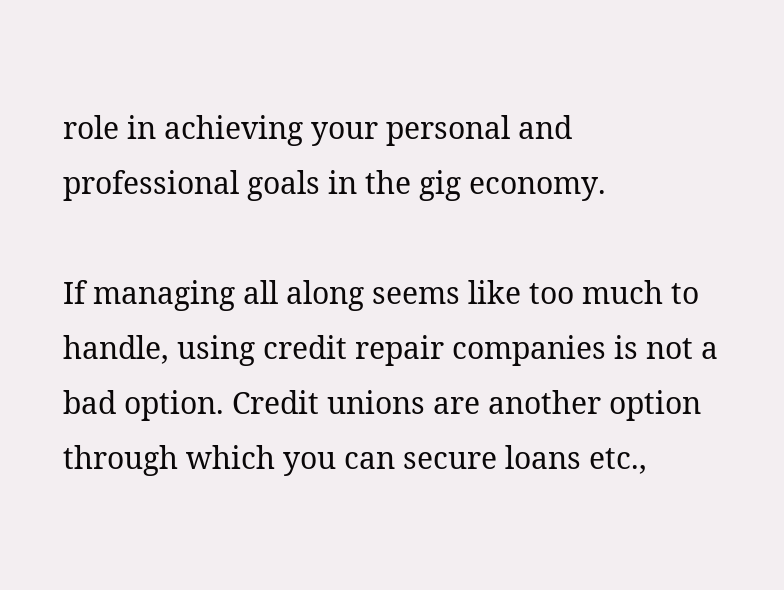role in achieving your personal and professional goals in the gig economy.

If managing all along seems like too much to handle, using credit repair companies is not a bad option. Credit unions are another option through which you can secure loans etc.,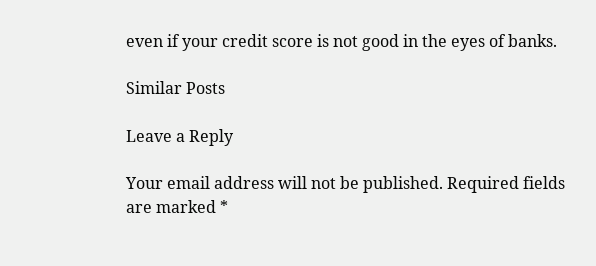even if your credit score is not good in the eyes of banks.

Similar Posts

Leave a Reply

Your email address will not be published. Required fields are marked *